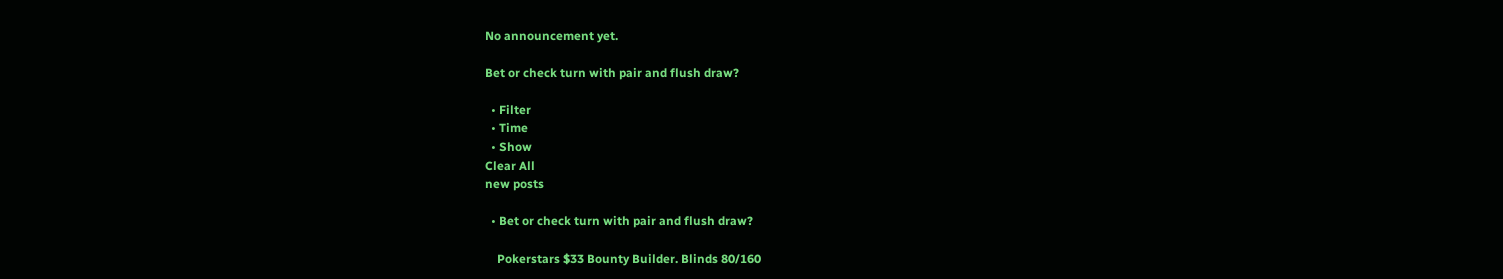No announcement yet.

Bet or check turn with pair and flush draw?

  • Filter
  • Time
  • Show
Clear All
new posts

  • Bet or check turn with pair and flush draw?

    Pokerstars $33 Bounty Builder. Blinds 80/160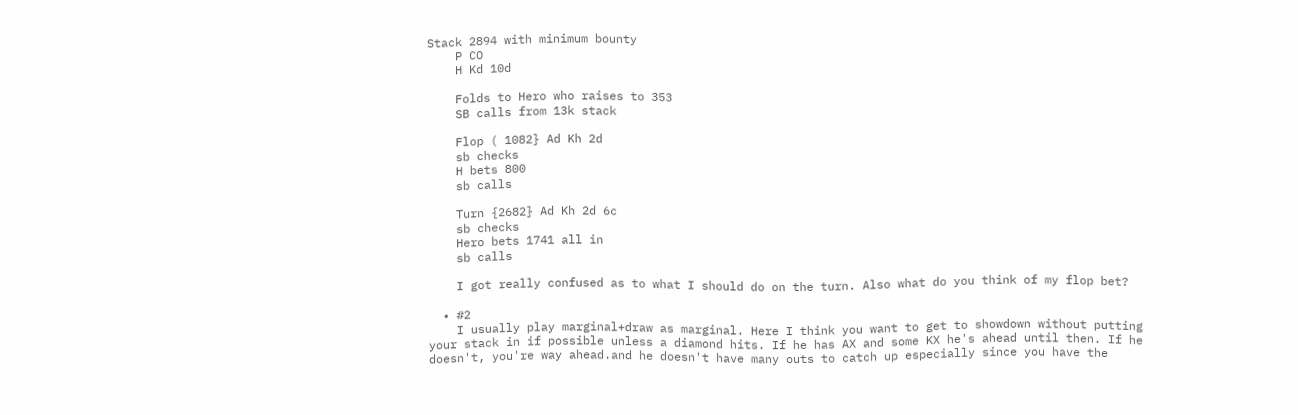Stack 2894 with minimum bounty
    P CO
    H Kd 10d

    Folds to Hero who raises to 353
    SB calls from 13k stack

    Flop ( 1082} Ad Kh 2d
    sb checks
    H bets 800
    sb calls

    Turn {2682} Ad Kh 2d 6c
    sb checks
    Hero bets 1741 all in
    sb calls

    I got really confused as to what I should do on the turn. Also what do you think of my flop bet?

  • #2
    I usually play marginal+draw as marginal. Here I think you want to get to showdown without putting your stack in if possible unless a diamond hits. If he has AX and some KX he's ahead until then. If he doesn't, you're way ahead.and he doesn't have many outs to catch up especially since you have the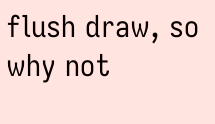flush draw, so why not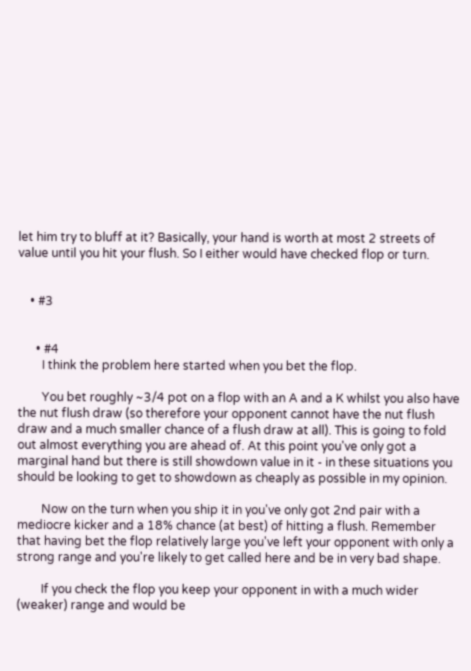let him try to bluff at it? Basically, your hand is worth at most 2 streets of value until you hit your flush. So I either would have checked flop or turn.


    • #3


      • #4
        I think the problem here started when you bet the flop.

        You bet roughly ~3/4 pot on a flop with an A and a K whilst you also have the nut flush draw (so therefore your opponent cannot have the nut flush draw and a much smaller chance of a flush draw at all). This is going to fold out almost everything you are ahead of. At this point you've only got a marginal hand but there is still showdown value in it - in these situations you should be looking to get to showdown as cheaply as possible in my opinion.

        Now on the turn when you ship it in you've only got 2nd pair with a mediocre kicker and a 18% chance (at best) of hitting a flush. Remember that having bet the flop relatively large you've left your opponent with only a strong range and you're likely to get called here and be in very bad shape.

        If you check the flop you keep your opponent in with a much wider (weaker) range and would be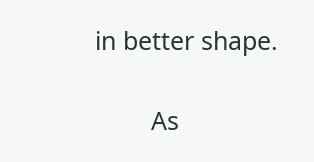in better shape.

        As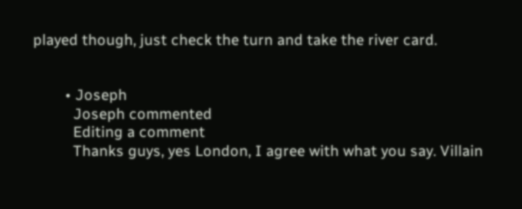played though, just check the turn and take the river card.


        • Joseph
          Joseph commented
          Editing a comment
          Thanks guys, yes London, I agree with what you say. Villain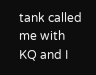tank called me with KQ and I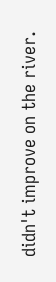didn't improve on the river.